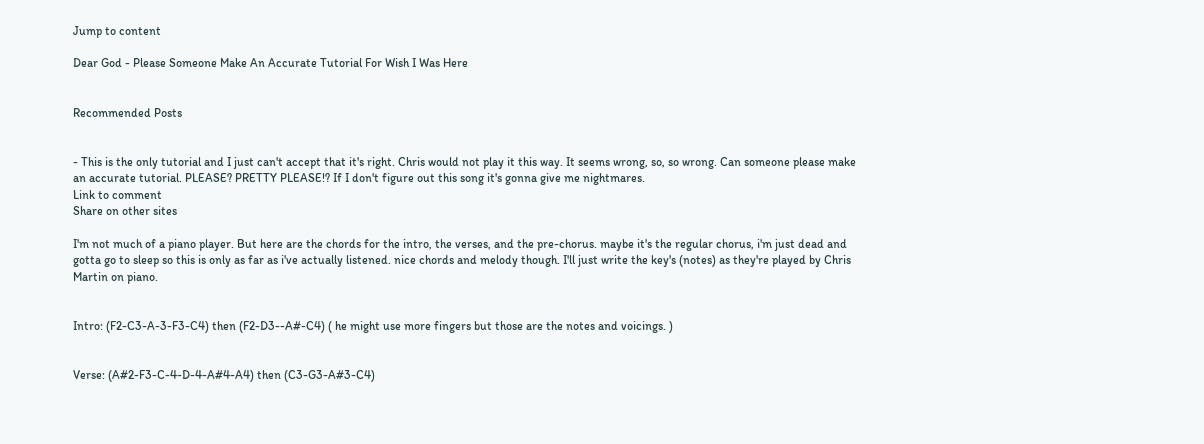Jump to content

Dear God - Please Someone Make An Accurate Tutorial For Wish I Was Here


Recommended Posts


- This is the only tutorial and I just can't accept that it's right. Chris would not play it this way. It seems wrong, so, so wrong. Can someone please make an accurate tutorial. PLEASE? PRETTY PLEASE!? If I don't figure out this song it's gonna give me nightmares.
Link to comment
Share on other sites

I'm not much of a piano player. But here are the chords for the intro, the verses, and the pre-chorus. maybe it's the regular chorus, i'm just dead and gotta go to sleep so this is only as far as i've actually listened. nice chords and melody though. I'll just write the key's (notes) as they're played by Chris Martin on piano.


Intro: (F2-C3-A-3-F3-C4) then (F2-D3--A#-C4) ( he might use more fingers but those are the notes and voicings. )


Verse: (A#2-F3-C-4-D-4-A#4-A4) then (C3-G3-A#3-C4)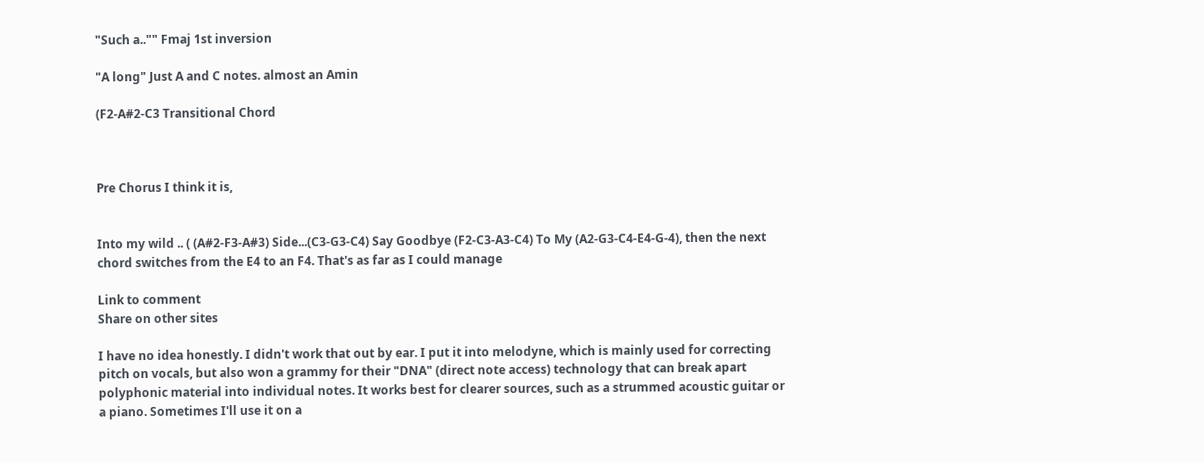"Such a.."" Fmaj 1st inversion

"A long" Just A and C notes. almost an Amin

(F2-A#2-C3 Transitional Chord



Pre Chorus I think it is,


Into my wild .. ( (A#2-F3-A#3) Side...(C3-G3-C4) Say Goodbye (F2-C3-A3-C4) To My (A2-G3-C4-E4-G-4), then the next chord switches from the E4 to an F4. That's as far as I could manage

Link to comment
Share on other sites

I have no idea honestly. I didn't work that out by ear. I put it into melodyne, which is mainly used for correcting pitch on vocals, but also won a grammy for their "DNA" (direct note access) technology that can break apart polyphonic material into individual notes. It works best for clearer sources, such as a strummed acoustic guitar or a piano. Sometimes I'll use it on a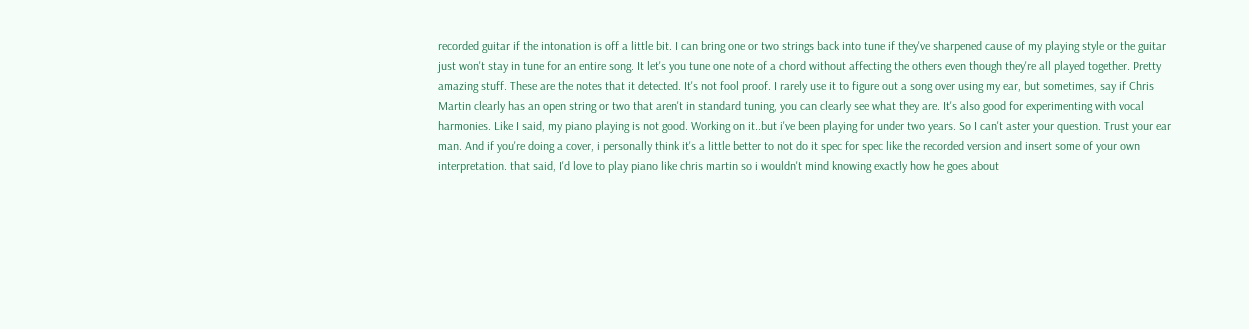recorded guitar if the intonation is off a little bit. I can bring one or two strings back into tune if they've sharpened cause of my playing style or the guitar just won't stay in tune for an entire song. It let's you tune one note of a chord without affecting the others even though they're all played together. Pretty amazing stuff. These are the notes that it detected. It's not fool proof. I rarely use it to figure out a song over using my ear, but sometimes, say if Chris Martin clearly has an open string or two that aren't in standard tuning, you can clearly see what they are. It's also good for experimenting with vocal harmonies. Like I said, my piano playing is not good. Working on it..but i've been playing for under two years. So I can't aster your question. Trust your ear man. And if you're doing a cover, i personally think it's a little better to not do it spec for spec like the recorded version and insert some of your own interpretation. that said, I'd love to play piano like chris martin so i wouldn't mind knowing exactly how he goes about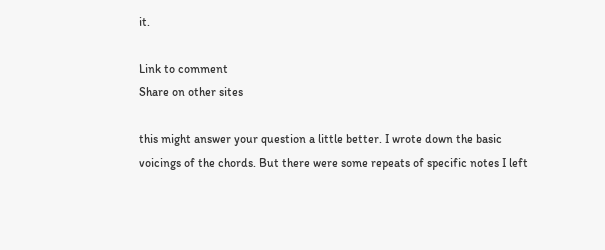it.

Link to comment
Share on other sites

this might answer your question a little better. I wrote down the basic voicings of the chords. But there were some repeats of specific notes I left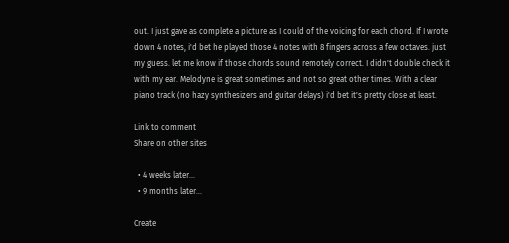out. I just gave as complete a picture as I could of the voicing for each chord. If I wrote down 4 notes, i'd bet he played those 4 notes with 8 fingers across a few octaves. just my guess. let me know if those chords sound remotely correct. I didn't double check it with my ear. Melodyne is great sometimes and not so great other times. With a clear piano track (no hazy synthesizers and guitar delays) i'd bet it's pretty close at least.

Link to comment
Share on other sites

  • 4 weeks later...
  • 9 months later...

Create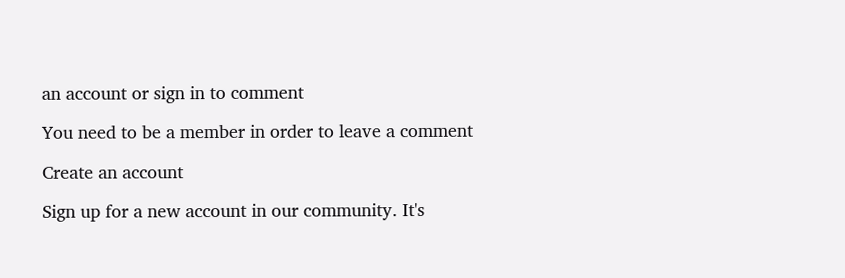an account or sign in to comment

You need to be a member in order to leave a comment

Create an account

Sign up for a new account in our community. It's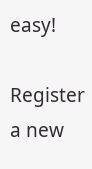easy!

Register a new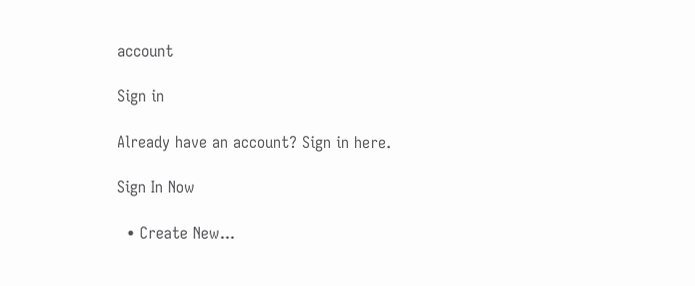account

Sign in

Already have an account? Sign in here.

Sign In Now

  • Create New...